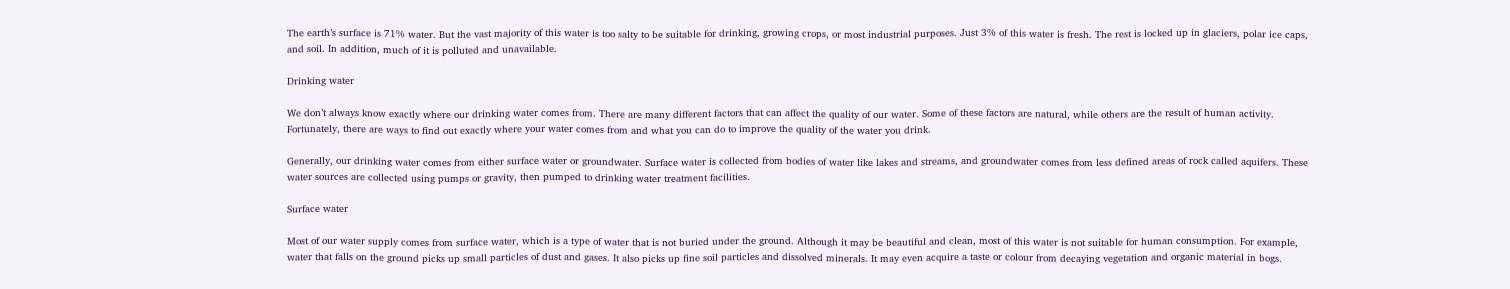The earth’s surface is 71% water. But the vast majority of this water is too salty to be suitable for drinking, growing crops, or most industrial purposes. Just 3% of this water is fresh. The rest is locked up in glaciers, polar ice caps, and soil. In addition, much of it is polluted and unavailable.

Drinking water

We don’t always know exactly where our drinking water comes from. There are many different factors that can affect the quality of our water. Some of these factors are natural, while others are the result of human activity. Fortunately, there are ways to find out exactly where your water comes from and what you can do to improve the quality of the water you drink.

Generally, our drinking water comes from either surface water or groundwater. Surface water is collected from bodies of water like lakes and streams, and groundwater comes from less defined areas of rock called aquifers. These water sources are collected using pumps or gravity, then pumped to drinking water treatment facilities.

Surface water

Most of our water supply comes from surface water, which is a type of water that is not buried under the ground. Although it may be beautiful and clean, most of this water is not suitable for human consumption. For example, water that falls on the ground picks up small particles of dust and gases. It also picks up fine soil particles and dissolved minerals. It may even acquire a taste or colour from decaying vegetation and organic material in bogs.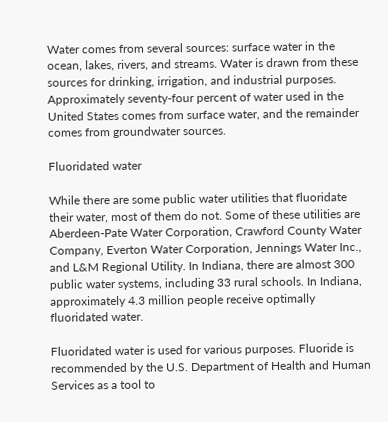Water comes from several sources: surface water in the ocean, lakes, rivers, and streams. Water is drawn from these sources for drinking, irrigation, and industrial purposes. Approximately seventy-four percent of water used in the United States comes from surface water, and the remainder comes from groundwater sources.

Fluoridated water

While there are some public water utilities that fluoridate their water, most of them do not. Some of these utilities are Aberdeen-Pate Water Corporation, Crawford County Water Company, Everton Water Corporation, Jennings Water Inc., and L&M Regional Utility. In Indiana, there are almost 300 public water systems, including 33 rural schools. In Indiana, approximately 4.3 million people receive optimally fluoridated water.

Fluoridated water is used for various purposes. Fluoride is recommended by the U.S. Department of Health and Human Services as a tool to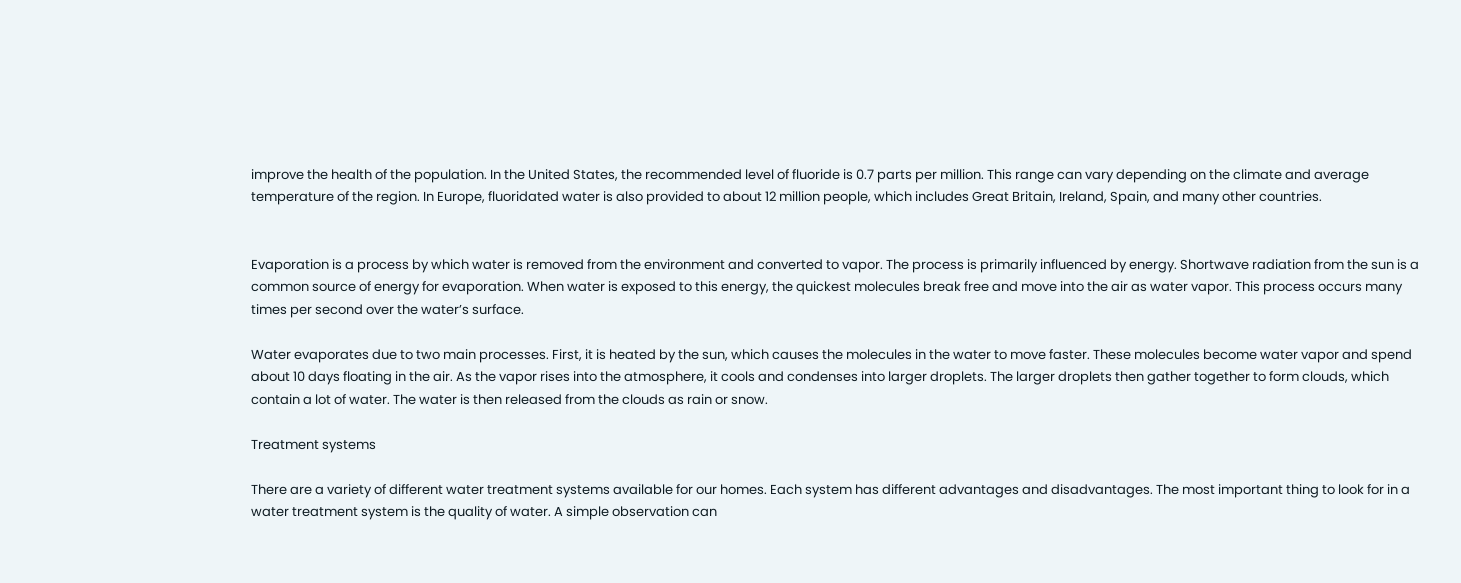improve the health of the population. In the United States, the recommended level of fluoride is 0.7 parts per million. This range can vary depending on the climate and average temperature of the region. In Europe, fluoridated water is also provided to about 12 million people, which includes Great Britain, Ireland, Spain, and many other countries.


Evaporation is a process by which water is removed from the environment and converted to vapor. The process is primarily influenced by energy. Shortwave radiation from the sun is a common source of energy for evaporation. When water is exposed to this energy, the quickest molecules break free and move into the air as water vapor. This process occurs many times per second over the water’s surface.

Water evaporates due to two main processes. First, it is heated by the sun, which causes the molecules in the water to move faster. These molecules become water vapor and spend about 10 days floating in the air. As the vapor rises into the atmosphere, it cools and condenses into larger droplets. The larger droplets then gather together to form clouds, which contain a lot of water. The water is then released from the clouds as rain or snow.

Treatment systems

There are a variety of different water treatment systems available for our homes. Each system has different advantages and disadvantages. The most important thing to look for in a water treatment system is the quality of water. A simple observation can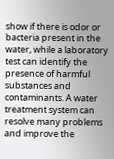show if there is odor or bacteria present in the water, while a laboratory test can identify the presence of harmful substances and contaminants. A water treatment system can resolve many problems and improve the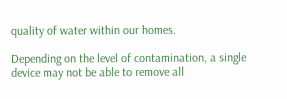quality of water within our homes.

Depending on the level of contamination, a single device may not be able to remove all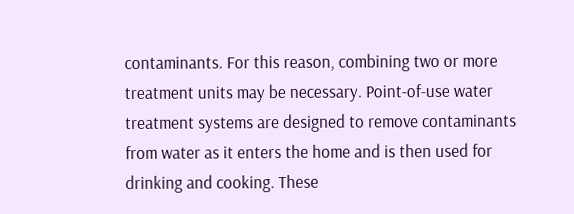contaminants. For this reason, combining two or more treatment units may be necessary. Point-of-use water treatment systems are designed to remove contaminants from water as it enters the home and is then used for drinking and cooking. These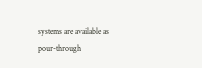systems are available as pour-through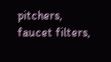pitchers, faucet filters,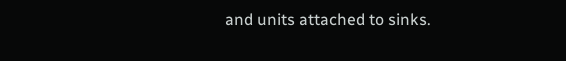and units attached to sinks.